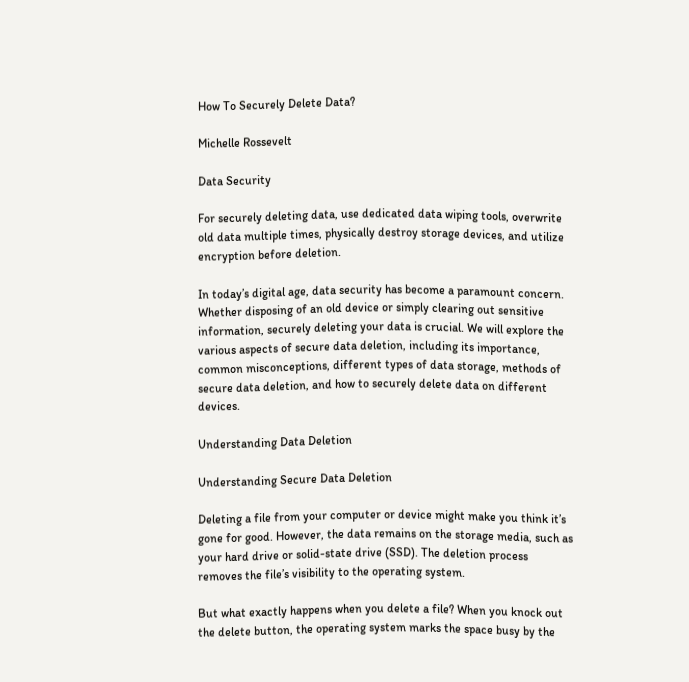How To Securely Delete Data?

Michelle Rossevelt

Data Security

For securely deleting data, use dedicated data wiping tools, overwrite old data multiple times, physically destroy storage devices, and utilize encryption before deletion.

In today’s digital age, data security has become a paramount concern. Whether disposing of an old device or simply clearing out sensitive information, securely deleting your data is crucial. We will explore the various aspects of secure data deletion, including its importance, common misconceptions, different types of data storage, methods of secure data deletion, and how to securely delete data on different devices.

Understanding Data Deletion

Understanding Secure Data Deletion

Deleting a file from your computer or device might make you think it’s gone for good. However, the data remains on the storage media, such as your hard drive or solid-state drive (SSD). The deletion process removes the file’s visibility to the operating system.

But what exactly happens when you delete a file? When you knock out the delete button, the operating system marks the space busy by the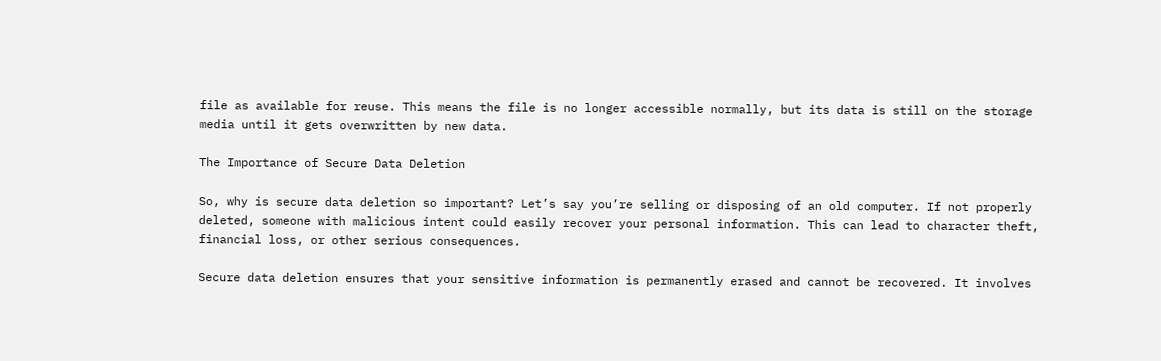file as available for reuse. This means the file is no longer accessible normally, but its data is still on the storage media until it gets overwritten by new data.

The Importance of Secure Data Deletion

So, why is secure data deletion so important? Let’s say you’re selling or disposing of an old computer. If not properly deleted, someone with malicious intent could easily recover your personal information. This can lead to character theft, financial loss, or other serious consequences.

Secure data deletion ensures that your sensitive information is permanently erased and cannot be recovered. It involves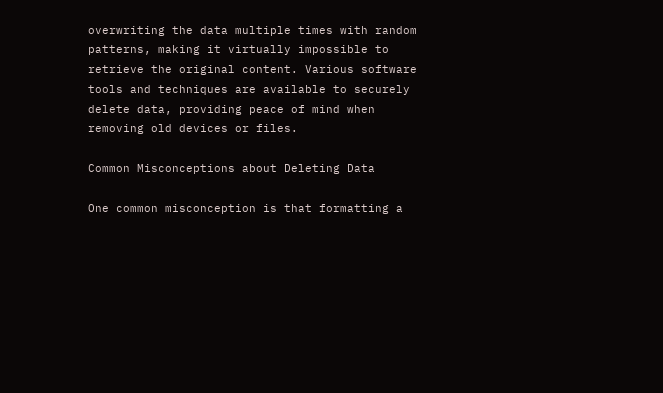overwriting the data multiple times with random patterns, making it virtually impossible to retrieve the original content. Various software tools and techniques are available to securely delete data, providing peace of mind when removing old devices or files.

Common Misconceptions about Deleting Data

One common misconception is that formatting a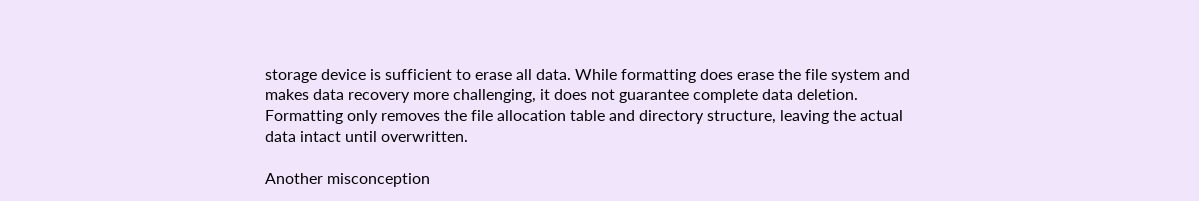storage device is sufficient to erase all data. While formatting does erase the file system and makes data recovery more challenging, it does not guarantee complete data deletion. Formatting only removes the file allocation table and directory structure, leaving the actual data intact until overwritten.

Another misconception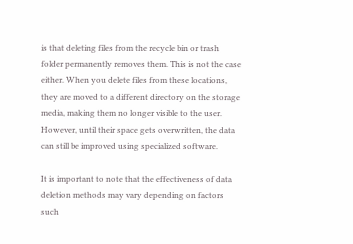is that deleting files from the recycle bin or trash folder permanently removes them. This is not the case either. When you delete files from these locations, they are moved to a different directory on the storage media, making them no longer visible to the user. However, until their space gets overwritten, the data can still be improved using specialized software.

It is important to note that the effectiveness of data deletion methods may vary depending on factors such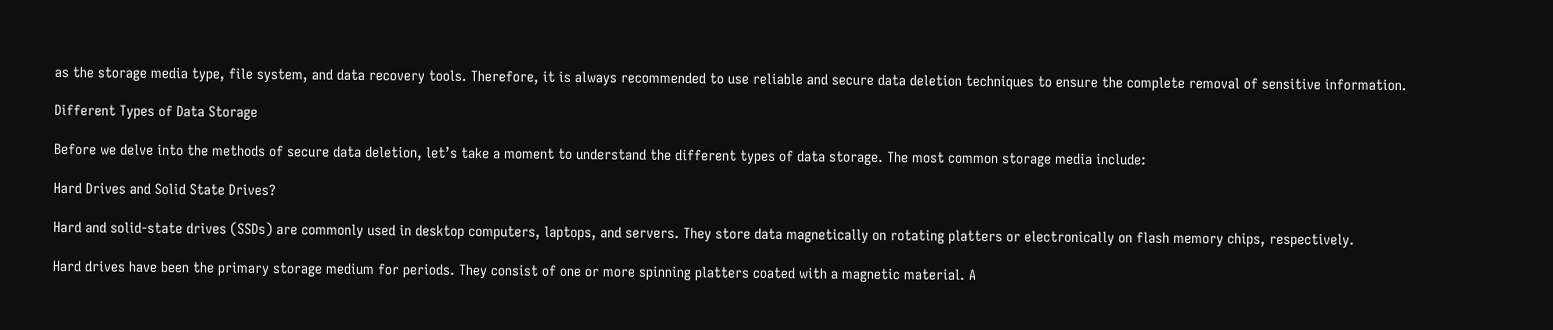as the storage media type, file system, and data recovery tools. Therefore, it is always recommended to use reliable and secure data deletion techniques to ensure the complete removal of sensitive information.

Different Types of Data Storage

Before we delve into the methods of secure data deletion, let’s take a moment to understand the different types of data storage. The most common storage media include:

Hard Drives and Solid State Drives?

Hard and solid-state drives (SSDs) are commonly used in desktop computers, laptops, and servers. They store data magnetically on rotating platters or electronically on flash memory chips, respectively.

Hard drives have been the primary storage medium for periods. They consist of one or more spinning platters coated with a magnetic material. A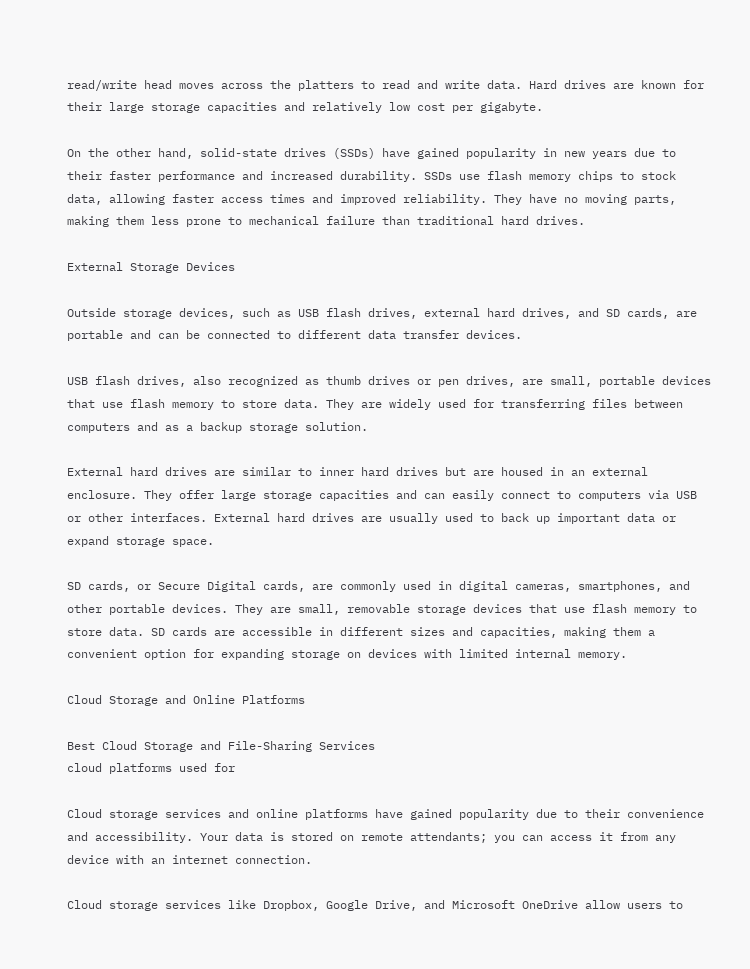read/write head moves across the platters to read and write data. Hard drives are known for their large storage capacities and relatively low cost per gigabyte.

On the other hand, solid-state drives (SSDs) have gained popularity in new years due to their faster performance and increased durability. SSDs use flash memory chips to stock data, allowing faster access times and improved reliability. They have no moving parts, making them less prone to mechanical failure than traditional hard drives.

External Storage Devices

Outside storage devices, such as USB flash drives, external hard drives, and SD cards, are portable and can be connected to different data transfer devices.

USB flash drives, also recognized as thumb drives or pen drives, are small, portable devices that use flash memory to store data. They are widely used for transferring files between computers and as a backup storage solution.

External hard drives are similar to inner hard drives but are housed in an external enclosure. They offer large storage capacities and can easily connect to computers via USB or other interfaces. External hard drives are usually used to back up important data or expand storage space.

SD cards, or Secure Digital cards, are commonly used in digital cameras, smartphones, and other portable devices. They are small, removable storage devices that use flash memory to store data. SD cards are accessible in different sizes and capacities, making them a convenient option for expanding storage on devices with limited internal memory.

Cloud Storage and Online Platforms

Best Cloud Storage and File-Sharing Services
cloud platforms used for

Cloud storage services and online platforms have gained popularity due to their convenience and accessibility. Your data is stored on remote attendants; you can access it from any device with an internet connection.

Cloud storage services like Dropbox, Google Drive, and Microsoft OneDrive allow users to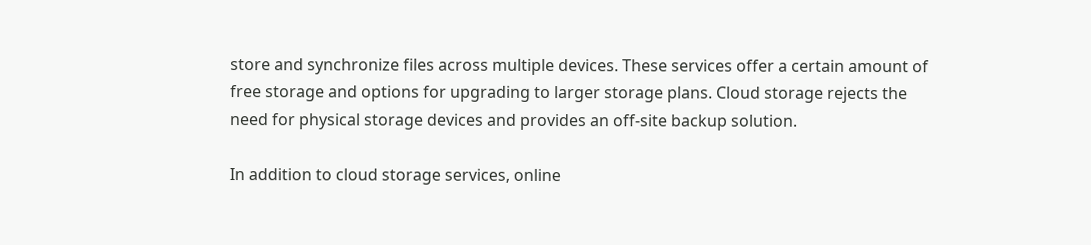store and synchronize files across multiple devices. These services offer a certain amount of free storage and options for upgrading to larger storage plans. Cloud storage rejects the need for physical storage devices and provides an off-site backup solution.

In addition to cloud storage services, online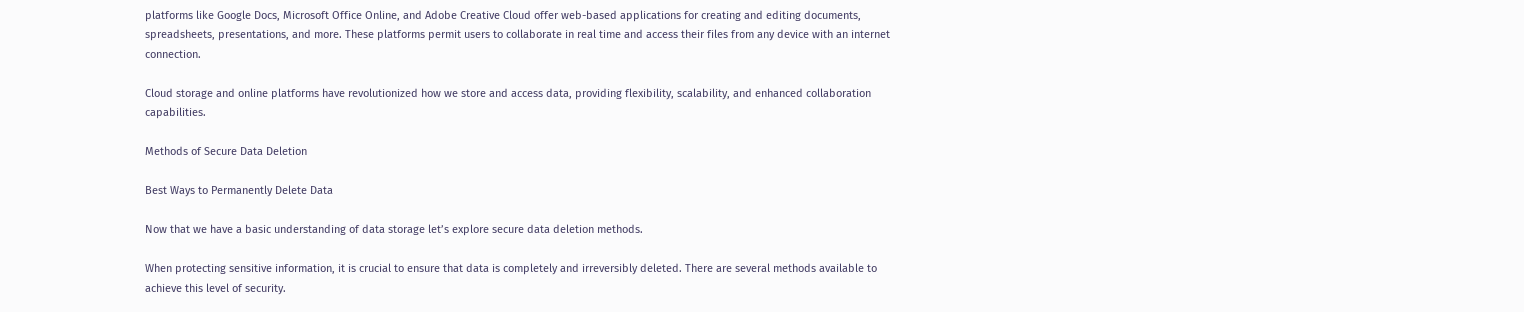platforms like Google Docs, Microsoft Office Online, and Adobe Creative Cloud offer web-based applications for creating and editing documents, spreadsheets, presentations, and more. These platforms permit users to collaborate in real time and access their files from any device with an internet connection.

Cloud storage and online platforms have revolutionized how we store and access data, providing flexibility, scalability, and enhanced collaboration capabilities.

Methods of Secure Data Deletion

Best Ways to Permanently Delete Data

Now that we have a basic understanding of data storage let’s explore secure data deletion methods.

When protecting sensitive information, it is crucial to ensure that data is completely and irreversibly deleted. There are several methods available to achieve this level of security.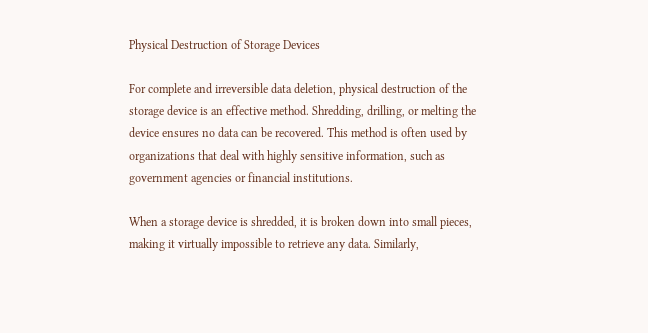Physical Destruction of Storage Devices

For complete and irreversible data deletion, physical destruction of the storage device is an effective method. Shredding, drilling, or melting the device ensures no data can be recovered. This method is often used by organizations that deal with highly sensitive information, such as government agencies or financial institutions.

When a storage device is shredded, it is broken down into small pieces, making it virtually impossible to retrieve any data. Similarly,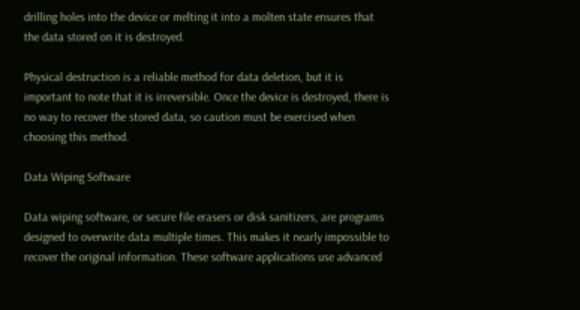drilling holes into the device or melting it into a molten state ensures that the data stored on it is destroyed.

Physical destruction is a reliable method for data deletion, but it is important to note that it is irreversible. Once the device is destroyed, there is no way to recover the stored data, so caution must be exercised when choosing this method.

Data Wiping Software

Data wiping software, or secure file erasers or disk sanitizers, are programs designed to overwrite data multiple times. This makes it nearly impossible to recover the original information. These software applications use advanced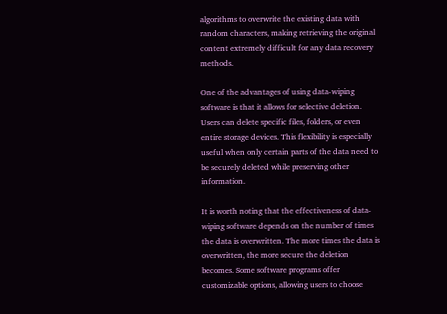algorithms to overwrite the existing data with random characters, making retrieving the original content extremely difficult for any data recovery methods.

One of the advantages of using data-wiping software is that it allows for selective deletion. Users can delete specific files, folders, or even entire storage devices. This flexibility is especially useful when only certain parts of the data need to be securely deleted while preserving other information.

It is worth noting that the effectiveness of data-wiping software depends on the number of times the data is overwritten. The more times the data is overwritten, the more secure the deletion becomes. Some software programs offer customizable options, allowing users to choose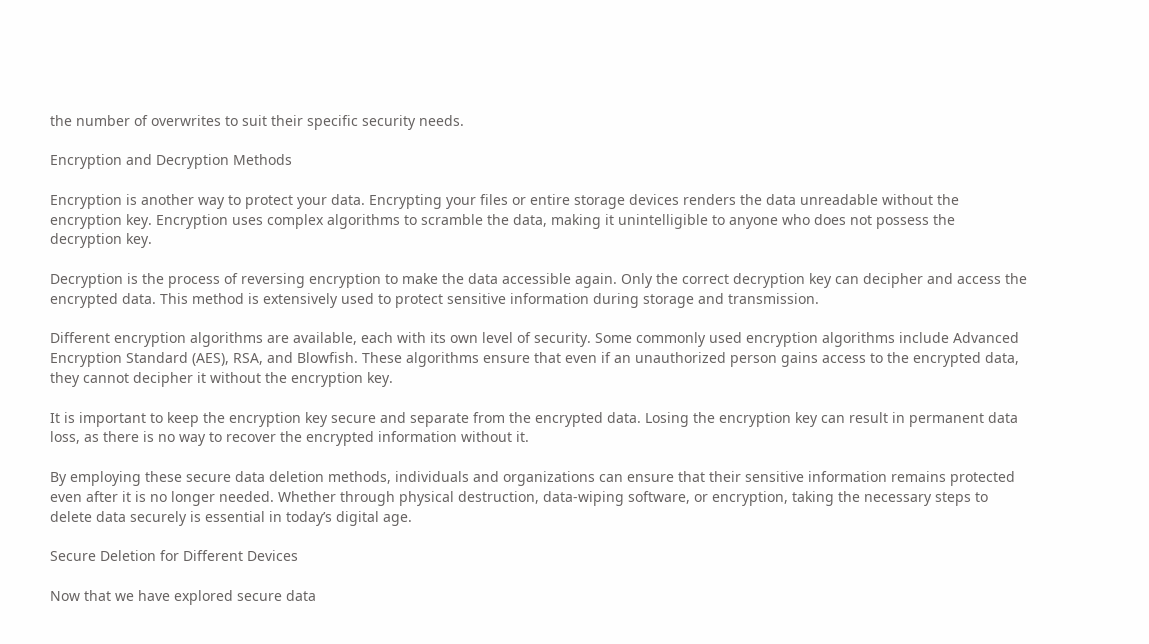the number of overwrites to suit their specific security needs.

Encryption and Decryption Methods

Encryption is another way to protect your data. Encrypting your files or entire storage devices renders the data unreadable without the encryption key. Encryption uses complex algorithms to scramble the data, making it unintelligible to anyone who does not possess the decryption key.

Decryption is the process of reversing encryption to make the data accessible again. Only the correct decryption key can decipher and access the encrypted data. This method is extensively used to protect sensitive information during storage and transmission.

Different encryption algorithms are available, each with its own level of security. Some commonly used encryption algorithms include Advanced Encryption Standard (AES), RSA, and Blowfish. These algorithms ensure that even if an unauthorized person gains access to the encrypted data, they cannot decipher it without the encryption key.

It is important to keep the encryption key secure and separate from the encrypted data. Losing the encryption key can result in permanent data loss, as there is no way to recover the encrypted information without it.

By employing these secure data deletion methods, individuals and organizations can ensure that their sensitive information remains protected even after it is no longer needed. Whether through physical destruction, data-wiping software, or encryption, taking the necessary steps to delete data securely is essential in today’s digital age.

Secure Deletion for Different Devices

Now that we have explored secure data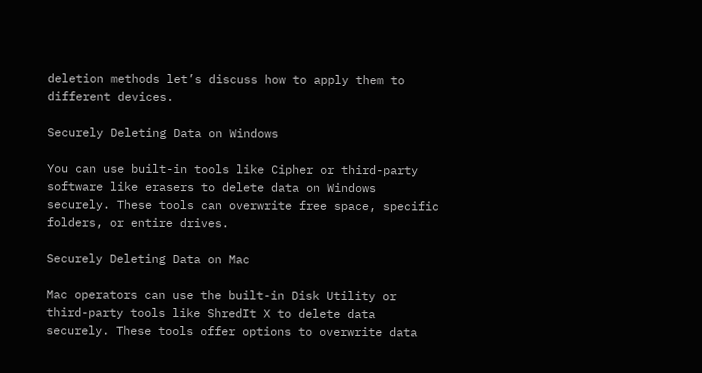deletion methods let’s discuss how to apply them to different devices.

Securely Deleting Data on Windows

You can use built-in tools like Cipher or third-party software like erasers to delete data on Windows securely. These tools can overwrite free space, specific folders, or entire drives.

Securely Deleting Data on Mac

Mac operators can use the built-in Disk Utility or third-party tools like ShredIt X to delete data securely. These tools offer options to overwrite data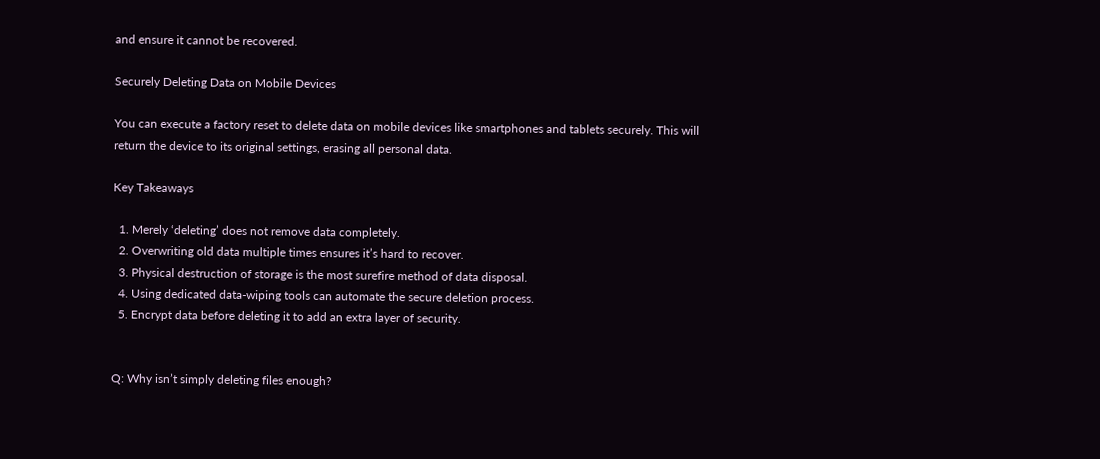and ensure it cannot be recovered.

Securely Deleting Data on Mobile Devices

You can execute a factory reset to delete data on mobile devices like smartphones and tablets securely. This will return the device to its original settings, erasing all personal data.

Key Takeaways

  1. Merely ‘deleting’ does not remove data completely.
  2. Overwriting old data multiple times ensures it’s hard to recover.
  3. Physical destruction of storage is the most surefire method of data disposal.
  4. Using dedicated data-wiping tools can automate the secure deletion process.
  5. Encrypt data before deleting it to add an extra layer of security.


Q: Why isn’t simply deleting files enough?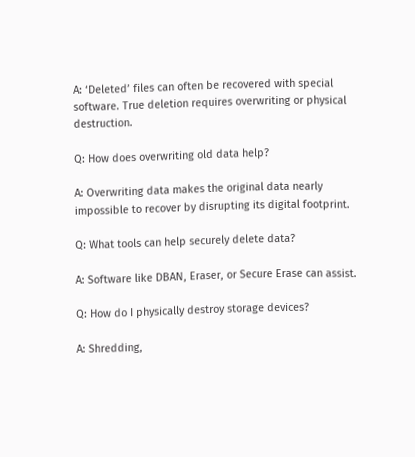A: ‘Deleted’ files can often be recovered with special software. True deletion requires overwriting or physical destruction.

Q: How does overwriting old data help?

A: Overwriting data makes the original data nearly impossible to recover by disrupting its digital footprint.

Q: What tools can help securely delete data?

A: Software like DBAN, Eraser, or Secure Erase can assist.

Q: How do I physically destroy storage devices?

A: Shredding,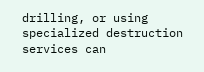drilling, or using specialized destruction services can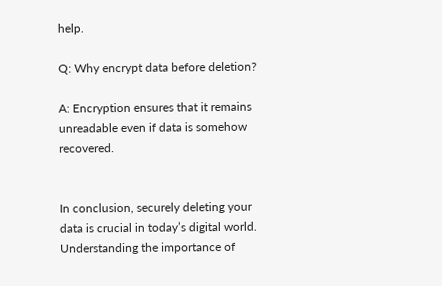help.

Q: Why encrypt data before deletion?

A: Encryption ensures that it remains unreadable even if data is somehow recovered.


In conclusion, securely deleting your data is crucial in today’s digital world. Understanding the importance of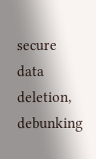secure data deletion, debunking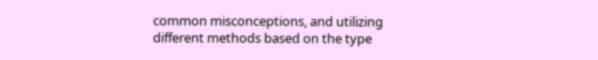common misconceptions, and utilizing different methods based on the type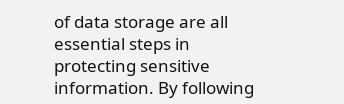of data storage are all essential steps in protecting sensitive information. By following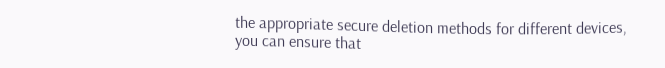the appropriate secure deletion methods for different devices, you can ensure that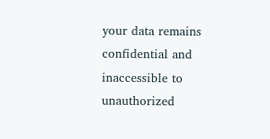your data remains confidential and inaccessible to unauthorized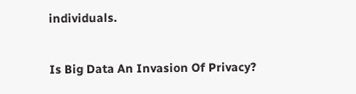individuals.

Is Big Data An Invasion Of Privacy?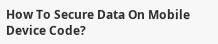How To Secure Data On Mobile Device Code?